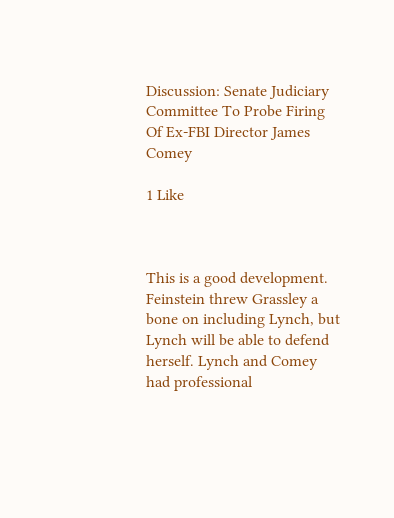Discussion: Senate Judiciary Committee To Probe Firing Of Ex-FBI Director James Comey

1 Like



This is a good development. Feinstein threw Grassley a bone on including Lynch, but Lynch will be able to defend herself. Lynch and Comey had professional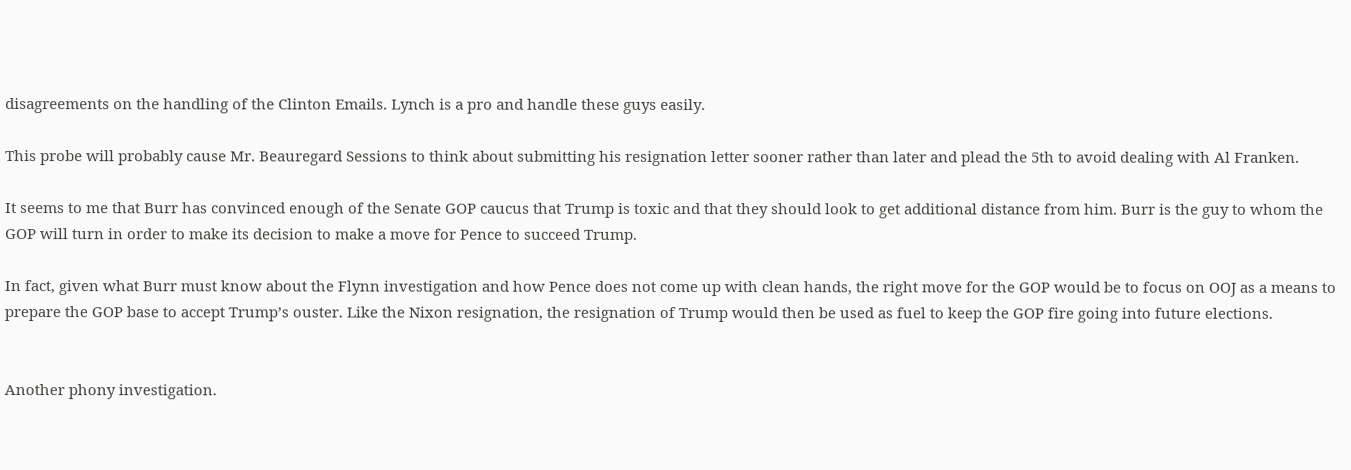disagreements on the handling of the Clinton Emails. Lynch is a pro and handle these guys easily.

This probe will probably cause Mr. Beauregard Sessions to think about submitting his resignation letter sooner rather than later and plead the 5th to avoid dealing with Al Franken.

It seems to me that Burr has convinced enough of the Senate GOP caucus that Trump is toxic and that they should look to get additional distance from him. Burr is the guy to whom the GOP will turn in order to make its decision to make a move for Pence to succeed Trump.

In fact, given what Burr must know about the Flynn investigation and how Pence does not come up with clean hands, the right move for the GOP would be to focus on OOJ as a means to prepare the GOP base to accept Trump’s ouster. Like the Nixon resignation, the resignation of Trump would then be used as fuel to keep the GOP fire going into future elections.


Another phony investigation.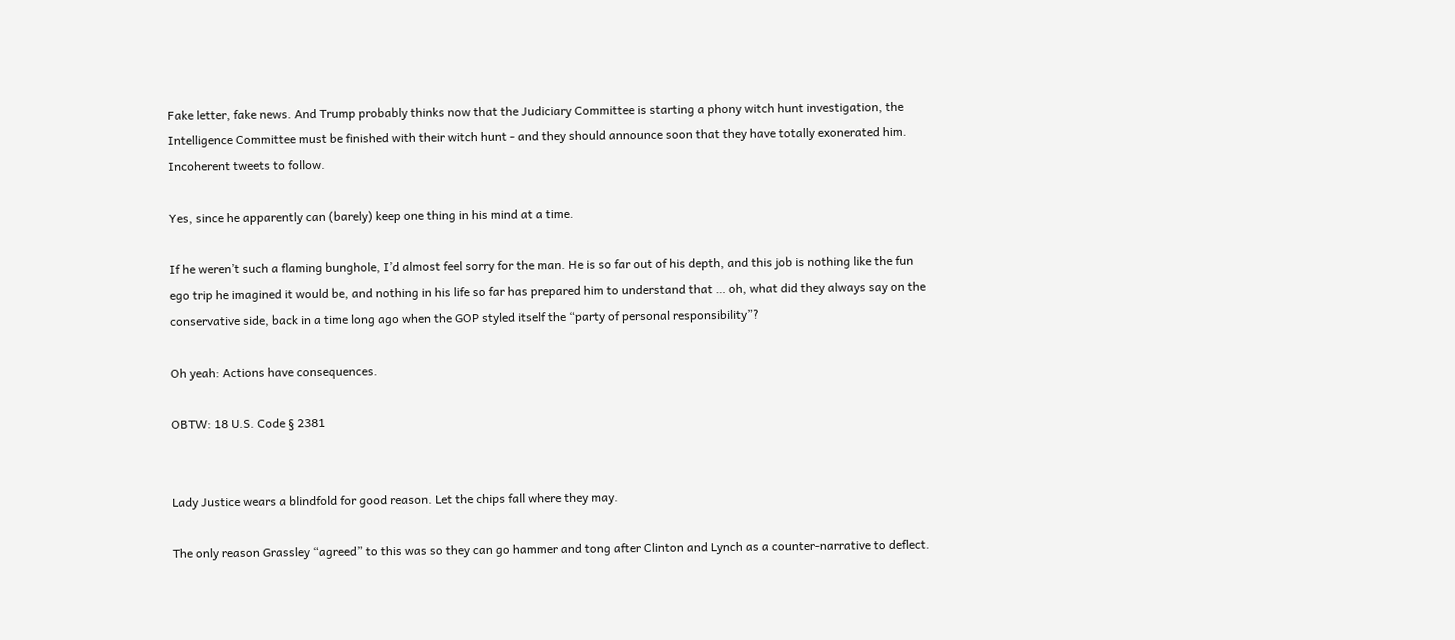Fake letter, fake news. And Trump probably thinks now that the Judiciary Committee is starting a phony witch hunt investigation, the Intelligence Committee must be finished with their witch hunt - and they should announce soon that they have totally exonerated him. Incoherent tweets to follow.

Yes, since he apparently can (barely) keep one thing in his mind at a time.

If he weren’t such a flaming bunghole, I’d almost feel sorry for the man. He is so far out of his depth, and this job is nothing like the fun ego trip he imagined it would be, and nothing in his life so far has prepared him to understand that … oh, what did they always say on the conservative side, back in a time long ago when the GOP styled itself the “party of personal responsibility”?

Oh yeah: Actions have consequences.

OBTW: 18 U.S. Code § 2381


Lady Justice wears a blindfold for good reason. Let the chips fall where they may.

The only reason Grassley “agreed” to this was so they can go hammer and tong after Clinton and Lynch as a counter-narrative to deflect.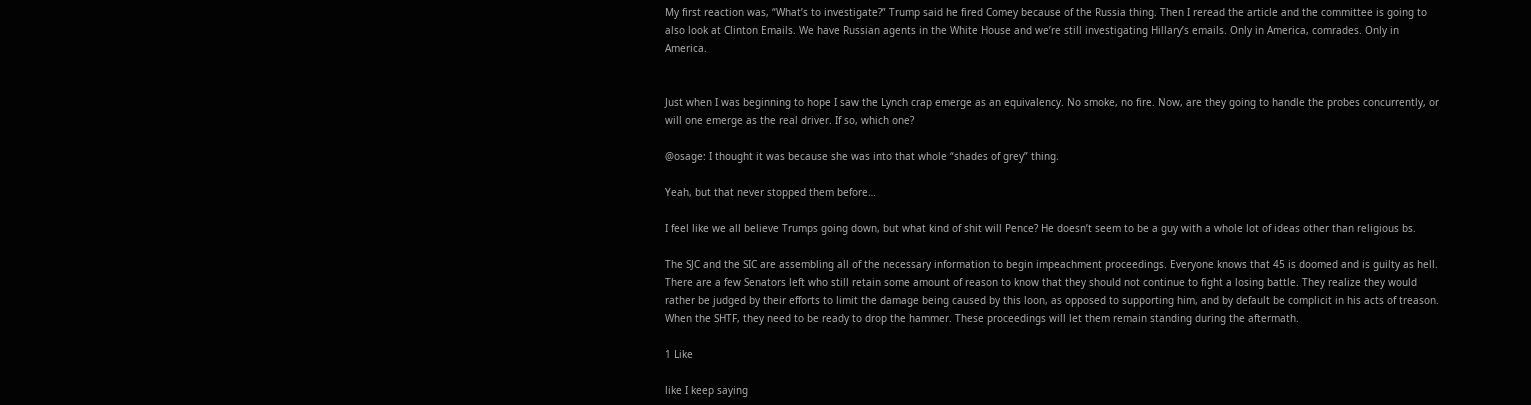My first reaction was, “What’s to investigate?” Trump said he fired Comey because of the Russia thing. Then I reread the article and the committee is going to also look at Clinton Emails. We have Russian agents in the White House and we’re still investigating Hillary’s emails. Only in America, comrades. Only in America.


Just when I was beginning to hope I saw the Lynch crap emerge as an equivalency. No smoke, no fire. Now, are they going to handle the probes concurrently, or will one emerge as the real driver. If so, which one?

@osage: I thought it was because she was into that whole “shades of grey” thing.

Yeah, but that never stopped them before…

I feel like we all believe Trumps going down, but what kind of shit will Pence? He doesn’t seem to be a guy with a whole lot of ideas other than religious bs.

The SJC and the SIC are assembling all of the necessary information to begin impeachment proceedings. Everyone knows that 45 is doomed and is guilty as hell. There are a few Senators left who still retain some amount of reason to know that they should not continue to fight a losing battle. They realize they would rather be judged by their efforts to limit the damage being caused by this loon, as opposed to supporting him, and by default be complicit in his acts of treason. When the SHTF, they need to be ready to drop the hammer. These proceedings will let them remain standing during the aftermath.

1 Like

like I keep saying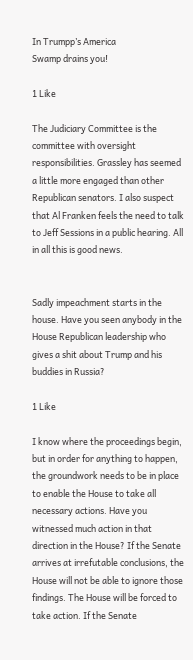In Trumpp’s America
Swamp drains you!

1 Like

The Judiciary Committee is the committee with oversight responsibilities. Grassley has seemed a little more engaged than other Republican senators. I also suspect that Al Franken feels the need to talk to Jeff Sessions in a public hearing. All in all this is good news.


Sadly impeachment starts in the house. Have you seen anybody in the House Republican leadership who gives a shit about Trump and his buddies in Russia?

1 Like

I know where the proceedings begin, but in order for anything to happen, the groundwork needs to be in place to enable the House to take all necessary actions. Have you witnessed much action in that direction in the House? If the Senate arrives at irrefutable conclusions, the House will not be able to ignore those findings. The House will be forced to take action. If the Senate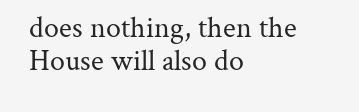does nothing, then the House will also do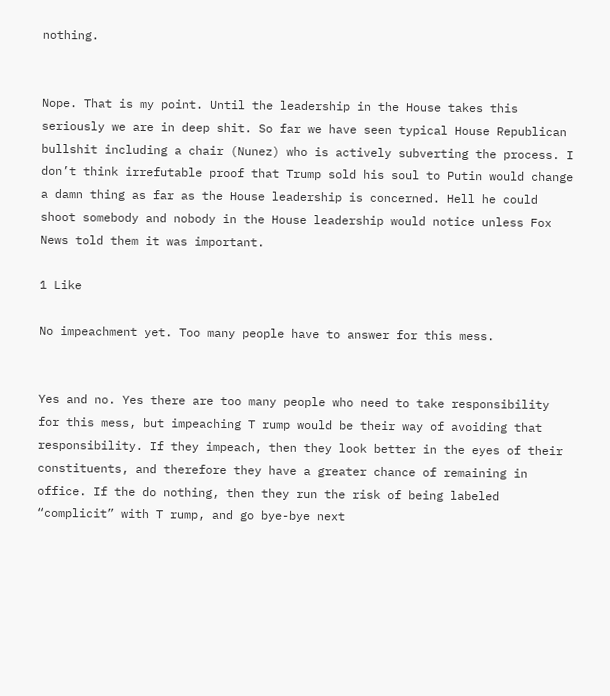nothing.


Nope. That is my point. Until the leadership in the House takes this seriously we are in deep shit. So far we have seen typical House Republican bullshit including a chair (Nunez) who is actively subverting the process. I don’t think irrefutable proof that Trump sold his soul to Putin would change a damn thing as far as the House leadership is concerned. Hell he could shoot somebody and nobody in the House leadership would notice unless Fox News told them it was important.

1 Like

No impeachment yet. Too many people have to answer for this mess.


Yes and no. Yes there are too many people who need to take responsibility for this mess, but impeaching T rump would be their way of avoiding that responsibility. If they impeach, then they look better in the eyes of their constituents, and therefore they have a greater chance of remaining in office. If the do nothing, then they run the risk of being labeled “complicit” with T rump, and go bye-bye next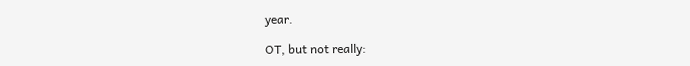year.

OT, but not really: